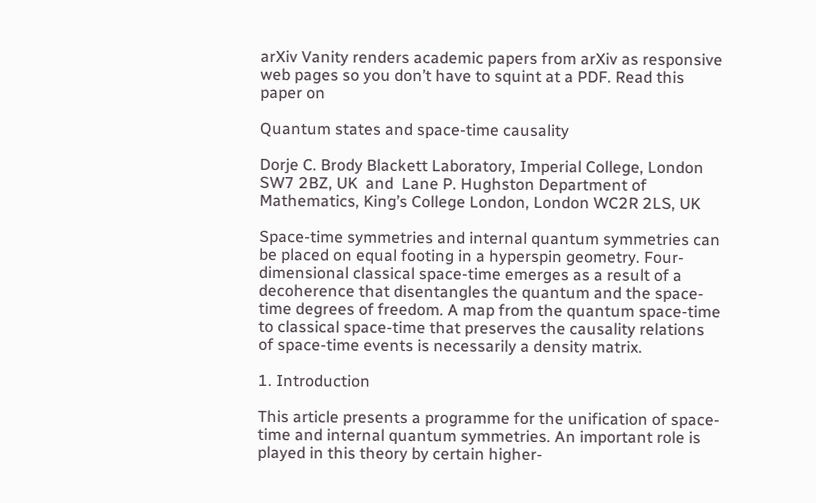arXiv Vanity renders academic papers from arXiv as responsive web pages so you don’t have to squint at a PDF. Read this paper on

Quantum states and space-time causality

Dorje C. Brody Blackett Laboratory, Imperial College, London SW7 2BZ, UK  and  Lane P. Hughston Department of Mathematics, King’s College London, London WC2R 2LS, UK

Space-time symmetries and internal quantum symmetries can be placed on equal footing in a hyperspin geometry. Four-dimensional classical space-time emerges as a result of a decoherence that disentangles the quantum and the space-time degrees of freedom. A map from the quantum space-time to classical space-time that preserves the causality relations of space-time events is necessarily a density matrix.

1. Introduction

This article presents a programme for the unification of space-time and internal quantum symmetries. An important role is played in this theory by certain higher-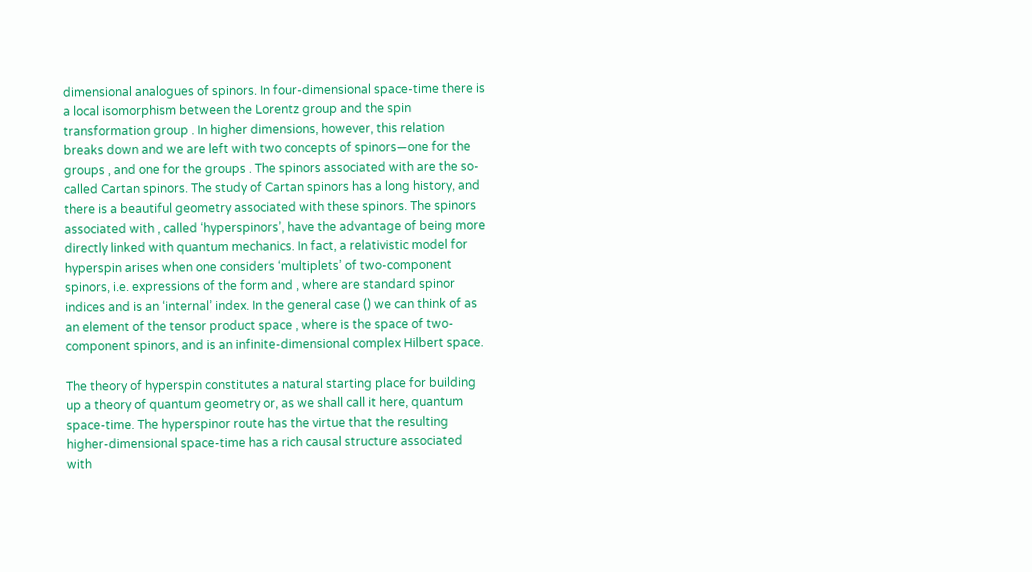dimensional analogues of spinors. In four-dimensional space-time there is a local isomorphism between the Lorentz group and the spin transformation group . In higher dimensions, however, this relation breaks down and we are left with two concepts of spinors—one for the groups , and one for the groups . The spinors associated with are the so-called Cartan spinors. The study of Cartan spinors has a long history, and there is a beautiful geometry associated with these spinors. The spinors associated with , called ‘hyperspinors’, have the advantage of being more directly linked with quantum mechanics. In fact, a relativistic model for hyperspin arises when one considers ‘multiplets’ of two-component spinors, i.e. expressions of the form and , where are standard spinor indices and is an ‘internal’ index. In the general case () we can think of as an element of the tensor product space , where is the space of two-component spinors, and is an infinite-dimensional complex Hilbert space.

The theory of hyperspin constitutes a natural starting place for building up a theory of quantum geometry or, as we shall call it here, quantum space-time. The hyperspinor route has the virtue that the resulting higher-dimensional space-time has a rich causal structure associated with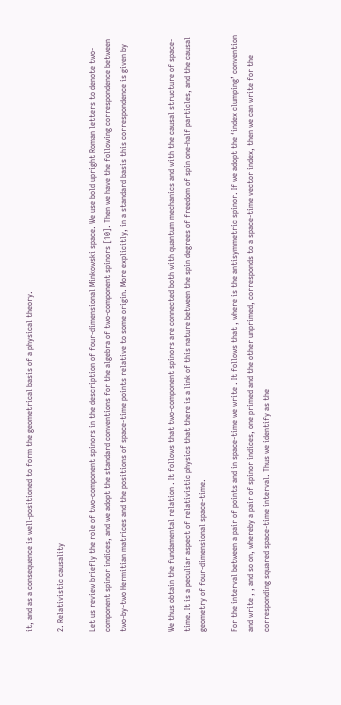it, and as a consequence is well-positioned to form the geometrical basis of a physical theory.

2. Relativistic causality

Let us review briefly the role of two-component spinors in the description of four-dimensional Minkowski space. We use bold upright Roman letters to denote two-component spinor indices, and we adopt the standard conventions for the algebra of two-component spinors [10]. Then we have the following correspondence between two-by-two Hermitian matrices and the positions of space-time points relative to some origin. More explicitly, in a standard basis this correspondence is given by


We thus obtain the fundamental relation . It follows that two-component spinors are connected both with quantum mechanics and with the causal structure of space-time. It is a peculiar aspect of relativistic physics that there is a link of this nature between the spin degrees of freedom of spin one-half particles, and the causal geometry of four-dimensional space-time.

For the interval between a pair of points and in space-time we write . It follows that , where is the antisymmetric spinor. If we adopt the ‘index clumping’ convention and write , , and so on, whereby a pair of spinor indices, one primed and the other unprimed, corresponds to a space-time vector index, then we can write for the corresponding squared space-time interval. Thus we identify as the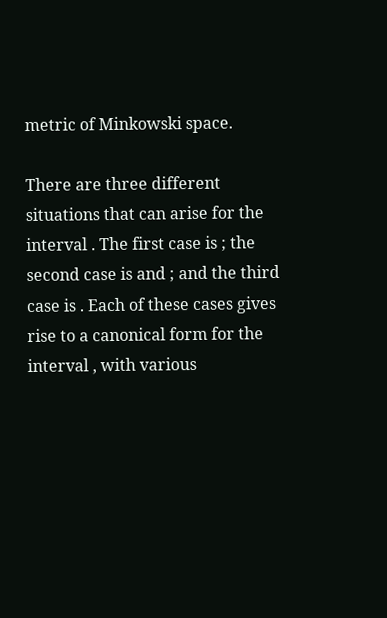metric of Minkowski space.

There are three different situations that can arise for the interval . The first case is ; the second case is and ; and the third case is . Each of these cases gives rise to a canonical form for the interval , with various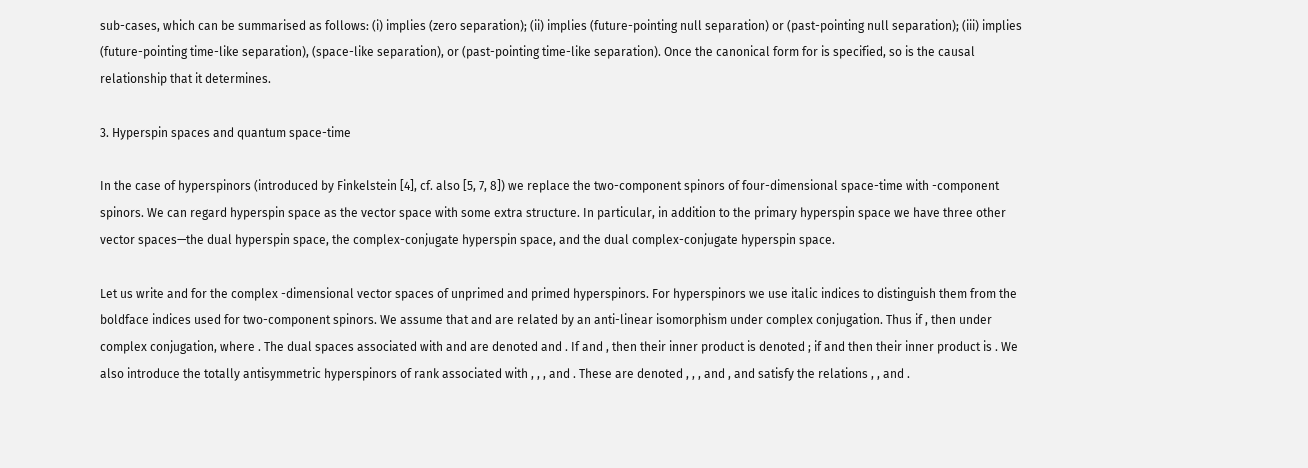sub-cases, which can be summarised as follows: (i) implies (zero separation); (ii) implies (future-pointing null separation) or (past-pointing null separation); (iii) implies (future-pointing time-like separation), (space-like separation), or (past-pointing time-like separation). Once the canonical form for is specified, so is the causal relationship that it determines.

3. Hyperspin spaces and quantum space-time

In the case of hyperspinors (introduced by Finkelstein [4], cf. also [5, 7, 8]) we replace the two-component spinors of four-dimensional space-time with -component spinors. We can regard hyperspin space as the vector space with some extra structure. In particular, in addition to the primary hyperspin space we have three other vector spaces—the dual hyperspin space, the complex-conjugate hyperspin space, and the dual complex-conjugate hyperspin space.

Let us write and for the complex -dimensional vector spaces of unprimed and primed hyperspinors. For hyperspinors we use italic indices to distinguish them from the boldface indices used for two-component spinors. We assume that and are related by an anti-linear isomorphism under complex conjugation. Thus if , then under complex conjugation, where . The dual spaces associated with and are denoted and . If and , then their inner product is denoted ; if and then their inner product is . We also introduce the totally antisymmetric hyperspinors of rank associated with , , , and . These are denoted , , , and , and satisfy the relations , , and .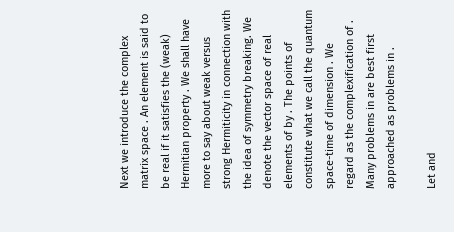Next we introduce the complex matrix space . An element is said to be real if it satisfies the (weak) Hermitian property . We shall have more to say about weak versus strong Hermiticity in connection with the idea of symmetry breaking. We denote the vector space of real elements of by . The points of constitute what we call the quantum space-time of dimension . We regard as the complexification of . Many problems in are best first approached as problems in .

Let and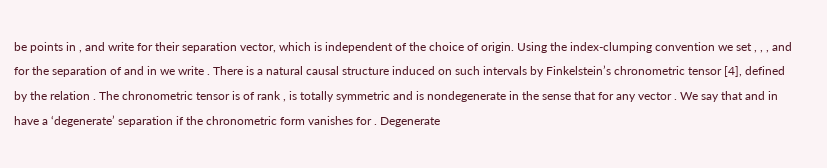be points in , and write for their separation vector, which is independent of the choice of origin. Using the index-clumping convention we set , , , and for the separation of and in we write . There is a natural causal structure induced on such intervals by Finkelstein’s chronometric tensor [4], defined by the relation . The chronometric tensor is of rank , is totally symmetric and is nondegenerate in the sense that for any vector . We say that and in have a ‘degenerate’ separation if the chronometric form vanishes for . Degenerate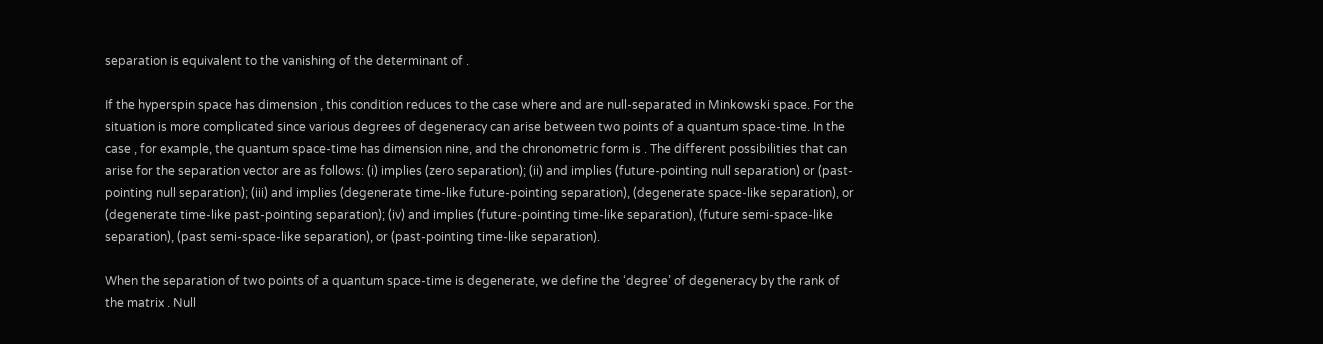separation is equivalent to the vanishing of the determinant of .

If the hyperspin space has dimension , this condition reduces to the case where and are null-separated in Minkowski space. For the situation is more complicated since various degrees of degeneracy can arise between two points of a quantum space-time. In the case , for example, the quantum space-time has dimension nine, and the chronometric form is . The different possibilities that can arise for the separation vector are as follows: (i) implies (zero separation); (ii) and implies (future-pointing null separation) or (past-pointing null separation); (iii) and implies (degenerate time-like future-pointing separation), (degenerate space-like separation), or (degenerate time-like past-pointing separation); (iv) and implies (future-pointing time-like separation), (future semi-space-like separation), (past semi-space-like separation), or (past-pointing time-like separation).

When the separation of two points of a quantum space-time is degenerate, we define the ‘degree’ of degeneracy by the rank of the matrix . Null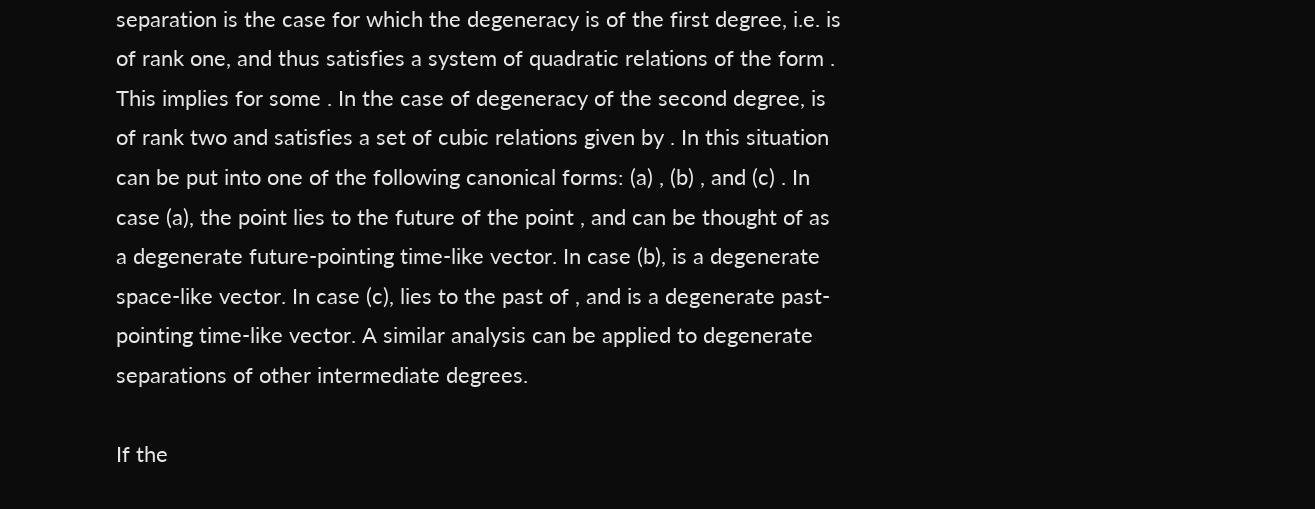separation is the case for which the degeneracy is of the first degree, i.e. is of rank one, and thus satisfies a system of quadratic relations of the form . This implies for some . In the case of degeneracy of the second degree, is of rank two and satisfies a set of cubic relations given by . In this situation can be put into one of the following canonical forms: (a) , (b) , and (c) . In case (a), the point lies to the future of the point , and can be thought of as a degenerate future-pointing time-like vector. In case (b), is a degenerate space-like vector. In case (c), lies to the past of , and is a degenerate past-pointing time-like vector. A similar analysis can be applied to degenerate separations of other intermediate degrees.

If the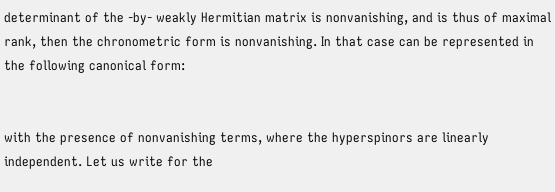determinant of the -by- weakly Hermitian matrix is nonvanishing, and is thus of maximal rank, then the chronometric form is nonvanishing. In that case can be represented in the following canonical form:


with the presence of nonvanishing terms, where the hyperspinors are linearly independent. Let us write for the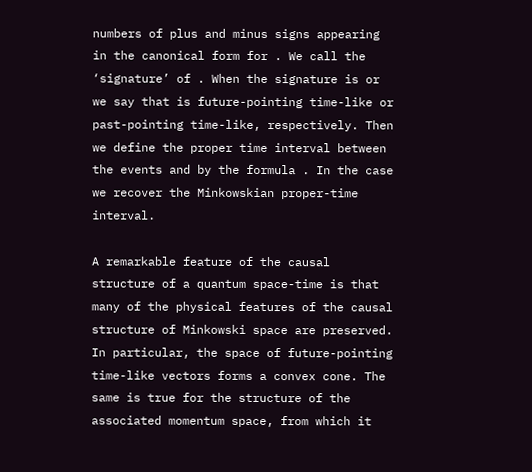numbers of plus and minus signs appearing in the canonical form for . We call the ‘signature’ of . When the signature is or we say that is future-pointing time-like or past-pointing time-like, respectively. Then we define the proper time interval between the events and by the formula . In the case we recover the Minkowskian proper-time interval.

A remarkable feature of the causal structure of a quantum space-time is that many of the physical features of the causal structure of Minkowski space are preserved. In particular, the space of future-pointing time-like vectors forms a convex cone. The same is true for the structure of the associated momentum space, from which it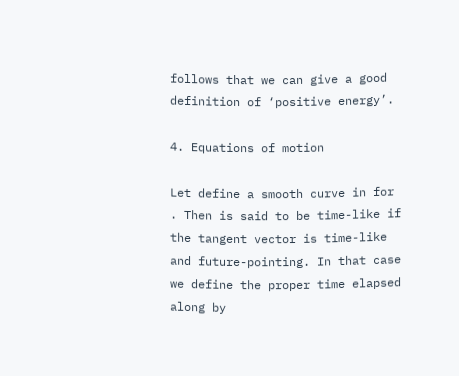follows that we can give a good definition of ‘positive energy’.

4. Equations of motion

Let define a smooth curve in for . Then is said to be time-like if the tangent vector is time-like and future-pointing. In that case we define the proper time elapsed along by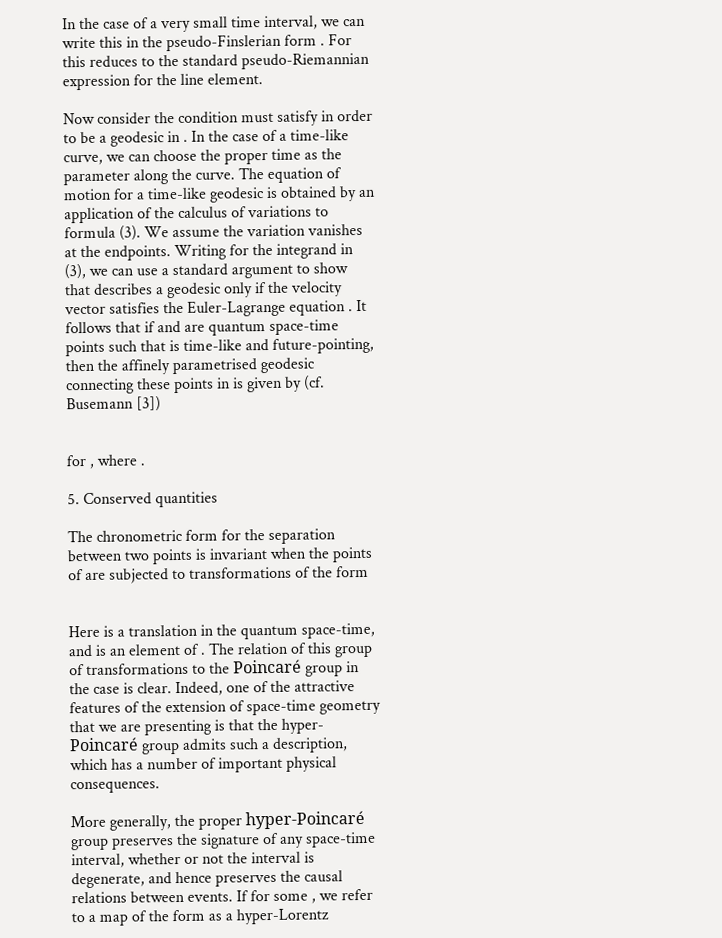In the case of a very small time interval, we can write this in the pseudo-Finslerian form . For this reduces to the standard pseudo-Riemannian expression for the line element.

Now consider the condition must satisfy in order to be a geodesic in . In the case of a time-like curve, we can choose the proper time as the parameter along the curve. The equation of motion for a time-like geodesic is obtained by an application of the calculus of variations to formula (3). We assume the variation vanishes at the endpoints. Writing for the integrand in (3), we can use a standard argument to show that describes a geodesic only if the velocity vector satisfies the Euler-Lagrange equation . It follows that if and are quantum space-time points such that is time-like and future-pointing, then the affinely parametrised geodesic connecting these points in is given by (cf. Busemann [3])


for , where .

5. Conserved quantities

The chronometric form for the separation between two points is invariant when the points of are subjected to transformations of the form


Here is a translation in the quantum space-time, and is an element of . The relation of this group of transformations to the Poincaré group in the case is clear. Indeed, one of the attractive features of the extension of space-time geometry that we are presenting is that the hyper-Poincaré group admits such a description, which has a number of important physical consequences.

More generally, the proper hyper-Poincaré group preserves the signature of any space-time interval, whether or not the interval is degenerate, and hence preserves the causal relations between events. If for some , we refer to a map of the form as a hyper-Lorentz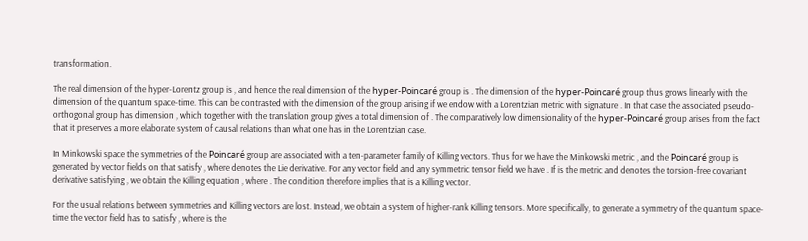transformation.

The real dimension of the hyper-Lorentz group is , and hence the real dimension of the hyper-Poincaré group is . The dimension of the hyper-Poincaré group thus grows linearly with the dimension of the quantum space-time. This can be contrasted with the dimension of the group arising if we endow with a Lorentzian metric with signature . In that case the associated pseudo-orthogonal group has dimension , which together with the translation group gives a total dimension of . The comparatively low dimensionality of the hyper-Poincaré group arises from the fact that it preserves a more elaborate system of causal relations than what one has in the Lorentzian case.

In Minkowski space the symmetries of the Poincaré group are associated with a ten-parameter family of Killing vectors. Thus for we have the Minkowski metric , and the Poincaré group is generated by vector fields on that satisfy , where denotes the Lie derivative. For any vector field and any symmetric tensor field we have . If is the metric and denotes the torsion-free covariant derivative satisfying , we obtain the Killing equation , where . The condition therefore implies that is a Killing vector.

For the usual relations between symmetries and Killing vectors are lost. Instead, we obtain a system of higher-rank Killing tensors. More specifically, to generate a symmetry of the quantum space-time the vector field has to satisfy , where is the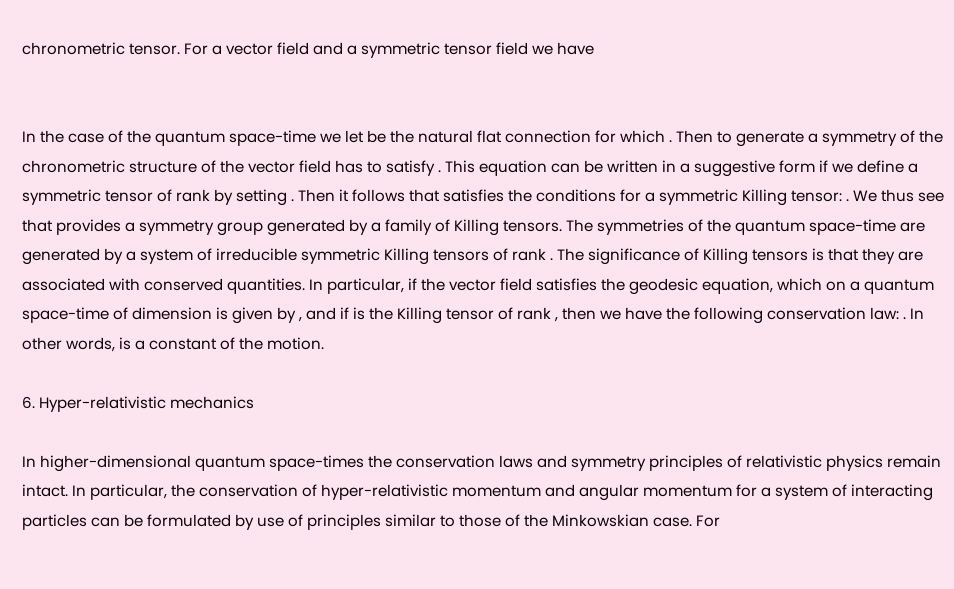chronometric tensor. For a vector field and a symmetric tensor field we have


In the case of the quantum space-time we let be the natural flat connection for which . Then to generate a symmetry of the chronometric structure of the vector field has to satisfy . This equation can be written in a suggestive form if we define a symmetric tensor of rank by setting . Then it follows that satisfies the conditions for a symmetric Killing tensor: . We thus see that provides a symmetry group generated by a family of Killing tensors. The symmetries of the quantum space-time are generated by a system of irreducible symmetric Killing tensors of rank . The significance of Killing tensors is that they are associated with conserved quantities. In particular, if the vector field satisfies the geodesic equation, which on a quantum space-time of dimension is given by , and if is the Killing tensor of rank , then we have the following conservation law: . In other words, is a constant of the motion.

6. Hyper-relativistic mechanics

In higher-dimensional quantum space-times the conservation laws and symmetry principles of relativistic physics remain intact. In particular, the conservation of hyper-relativistic momentum and angular momentum for a system of interacting particles can be formulated by use of principles similar to those of the Minkowskian case. For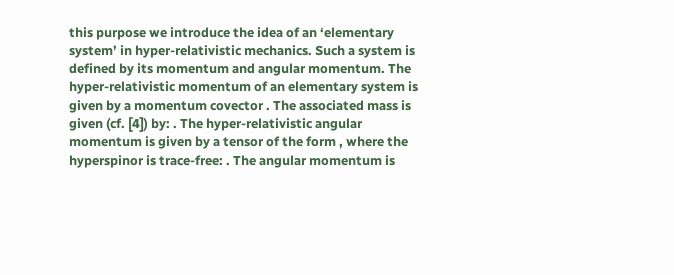this purpose we introduce the idea of an ‘elementary system’ in hyper-relativistic mechanics. Such a system is defined by its momentum and angular momentum. The hyper-relativistic momentum of an elementary system is given by a momentum covector . The associated mass is given (cf. [4]) by: . The hyper-relativistic angular momentum is given by a tensor of the form , where the hyperspinor is trace-free: . The angular momentum is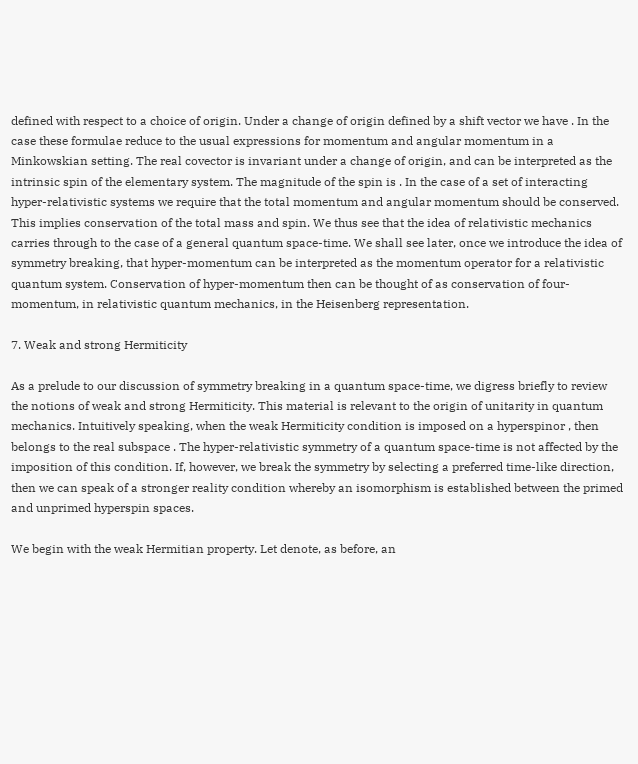defined with respect to a choice of origin. Under a change of origin defined by a shift vector we have . In the case these formulae reduce to the usual expressions for momentum and angular momentum in a Minkowskian setting. The real covector is invariant under a change of origin, and can be interpreted as the intrinsic spin of the elementary system. The magnitude of the spin is . In the case of a set of interacting hyper-relativistic systems we require that the total momentum and angular momentum should be conserved. This implies conservation of the total mass and spin. We thus see that the idea of relativistic mechanics carries through to the case of a general quantum space-time. We shall see later, once we introduce the idea of symmetry breaking, that hyper-momentum can be interpreted as the momentum operator for a relativistic quantum system. Conservation of hyper-momentum then can be thought of as conservation of four-momentum, in relativistic quantum mechanics, in the Heisenberg representation.

7. Weak and strong Hermiticity

As a prelude to our discussion of symmetry breaking in a quantum space-time, we digress briefly to review the notions of weak and strong Hermiticity. This material is relevant to the origin of unitarity in quantum mechanics. Intuitively speaking, when the weak Hermiticity condition is imposed on a hyperspinor , then belongs to the real subspace . The hyper-relativistic symmetry of a quantum space-time is not affected by the imposition of this condition. If, however, we break the symmetry by selecting a preferred time-like direction, then we can speak of a stronger reality condition whereby an isomorphism is established between the primed and unprimed hyperspin spaces.

We begin with the weak Hermitian property. Let denote, as before, an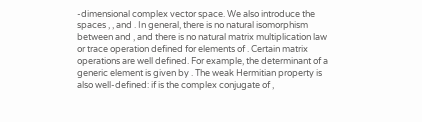-dimensional complex vector space. We also introduce the spaces , , and . In general, there is no natural isomorphism between and , and there is no natural matrix multiplication law or trace operation defined for elements of . Certain matrix operations are well defined. For example, the determinant of a generic element is given by . The weak Hermitian property is also well-defined: if is the complex conjugate of ,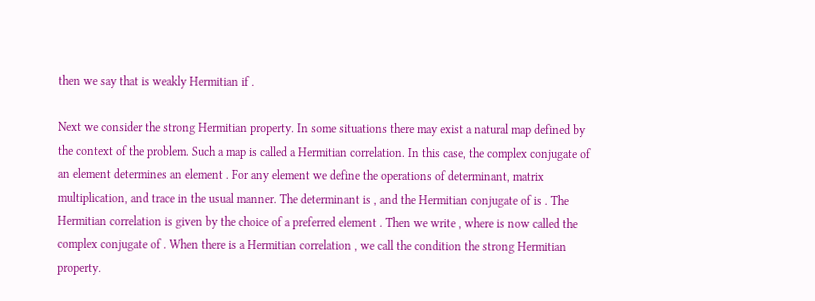then we say that is weakly Hermitian if .

Next we consider the strong Hermitian property. In some situations there may exist a natural map defined by the context of the problem. Such a map is called a Hermitian correlation. In this case, the complex conjugate of an element determines an element . For any element we define the operations of determinant, matrix multiplication, and trace in the usual manner. The determinant is , and the Hermitian conjugate of is . The Hermitian correlation is given by the choice of a preferred element . Then we write , where is now called the complex conjugate of . When there is a Hermitian correlation , we call the condition the strong Hermitian property.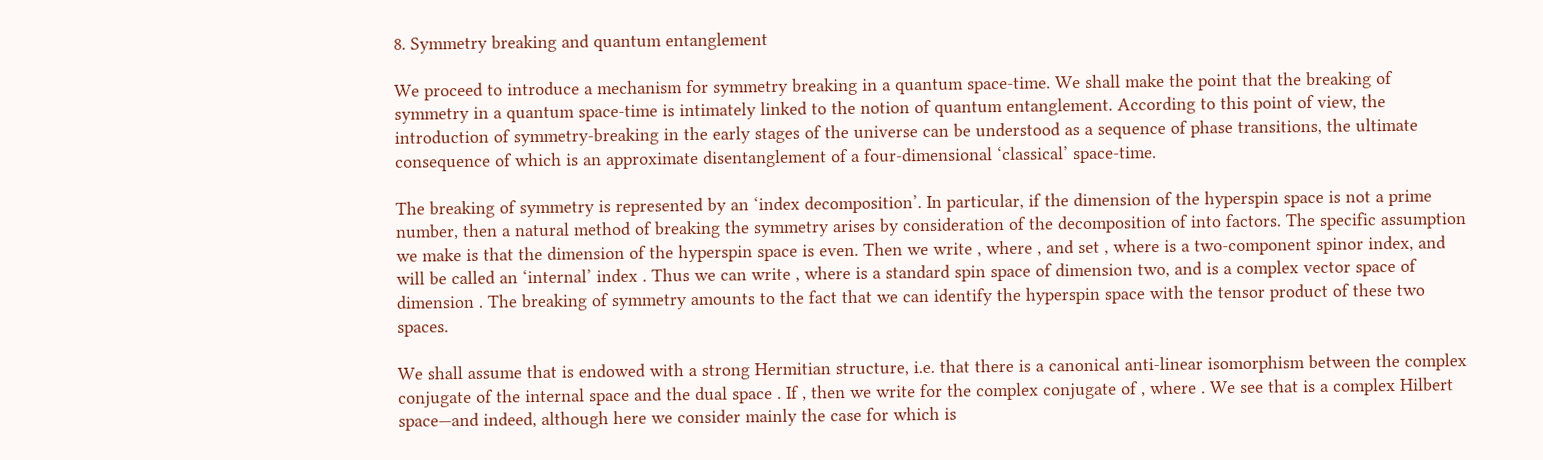8. Symmetry breaking and quantum entanglement

We proceed to introduce a mechanism for symmetry breaking in a quantum space-time. We shall make the point that the breaking of symmetry in a quantum space-time is intimately linked to the notion of quantum entanglement. According to this point of view, the introduction of symmetry-breaking in the early stages of the universe can be understood as a sequence of phase transitions, the ultimate consequence of which is an approximate disentanglement of a four-dimensional ‘classical’ space-time.

The breaking of symmetry is represented by an ‘index decomposition’. In particular, if the dimension of the hyperspin space is not a prime number, then a natural method of breaking the symmetry arises by consideration of the decomposition of into factors. The specific assumption we make is that the dimension of the hyperspin space is even. Then we write , where , and set , where is a two-component spinor index, and will be called an ‘internal’ index . Thus we can write , where is a standard spin space of dimension two, and is a complex vector space of dimension . The breaking of symmetry amounts to the fact that we can identify the hyperspin space with the tensor product of these two spaces.

We shall assume that is endowed with a strong Hermitian structure, i.e. that there is a canonical anti-linear isomorphism between the complex conjugate of the internal space and the dual space . If , then we write for the complex conjugate of , where . We see that is a complex Hilbert space—and indeed, although here we consider mainly the case for which is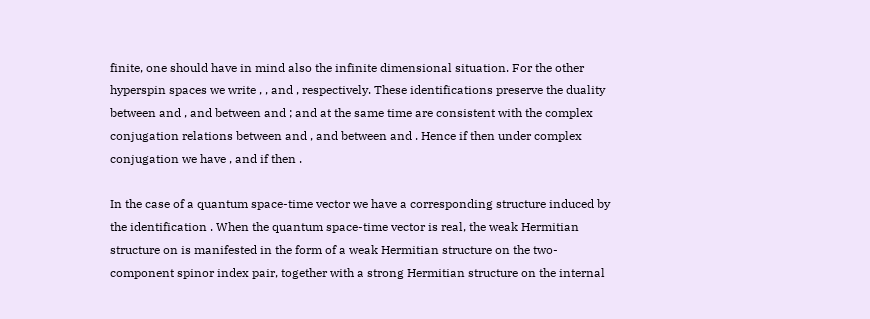finite, one should have in mind also the infinite dimensional situation. For the other hyperspin spaces we write , , and , respectively. These identifications preserve the duality between and , and between and ; and at the same time are consistent with the complex conjugation relations between and , and between and . Hence if then under complex conjugation we have , and if then .

In the case of a quantum space-time vector we have a corresponding structure induced by the identification . When the quantum space-time vector is real, the weak Hermitian structure on is manifested in the form of a weak Hermitian structure on the two-component spinor index pair, together with a strong Hermitian structure on the internal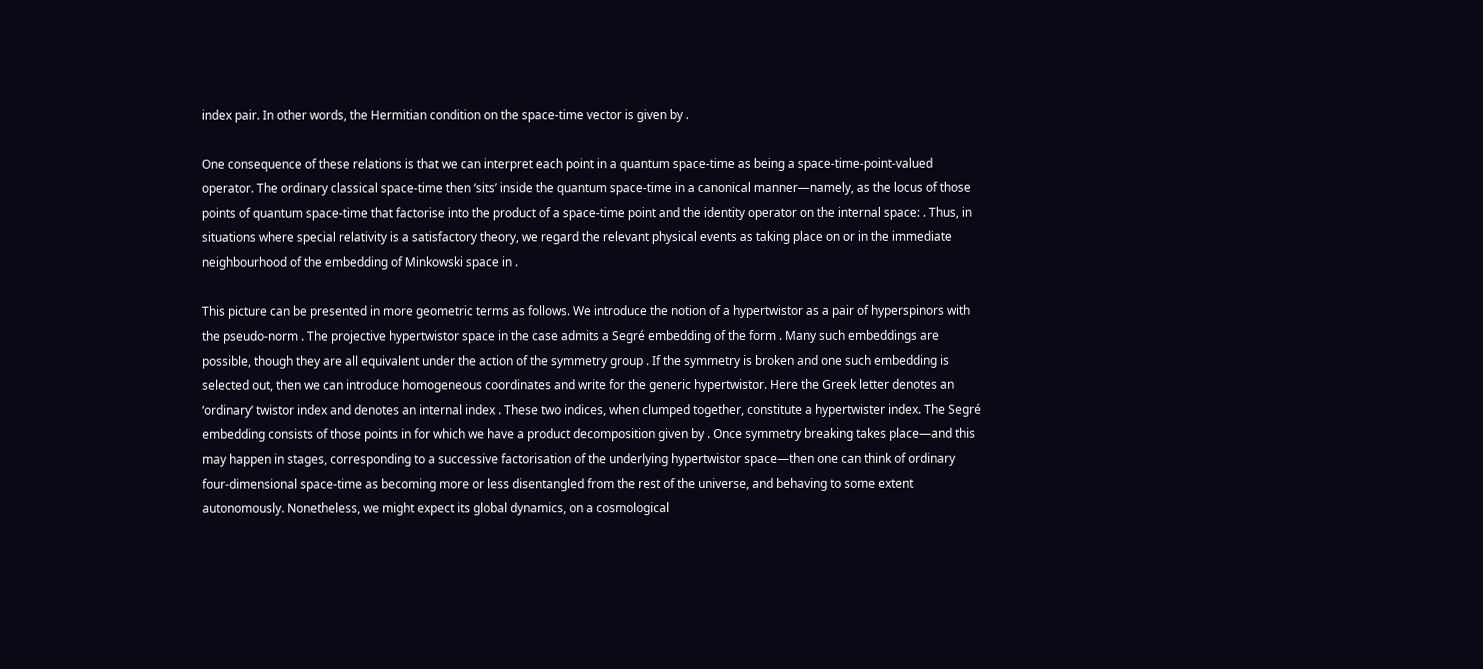index pair. In other words, the Hermitian condition on the space-time vector is given by .

One consequence of these relations is that we can interpret each point in a quantum space-time as being a space-time-point-valued operator. The ordinary classical space-time then ‘sits’ inside the quantum space-time in a canonical manner—namely, as the locus of those points of quantum space-time that factorise into the product of a space-time point and the identity operator on the internal space: . Thus, in situations where special relativity is a satisfactory theory, we regard the relevant physical events as taking place on or in the immediate neighbourhood of the embedding of Minkowski space in .

This picture can be presented in more geometric terms as follows. We introduce the notion of a hypertwistor as a pair of hyperspinors with the pseudo-norm . The projective hypertwistor space in the case admits a Segré embedding of the form . Many such embeddings are possible, though they are all equivalent under the action of the symmetry group . If the symmetry is broken and one such embedding is selected out, then we can introduce homogeneous coordinates and write for the generic hypertwistor. Here the Greek letter denotes an ‘ordinary’ twistor index and denotes an internal index . These two indices, when clumped together, constitute a hypertwister index. The Segré embedding consists of those points in for which we have a product decomposition given by . Once symmetry breaking takes place—and this may happen in stages, corresponding to a successive factorisation of the underlying hypertwistor space—then one can think of ordinary four-dimensional space-time as becoming more or less disentangled from the rest of the universe, and behaving to some extent autonomously. Nonetheless, we might expect its global dynamics, on a cosmological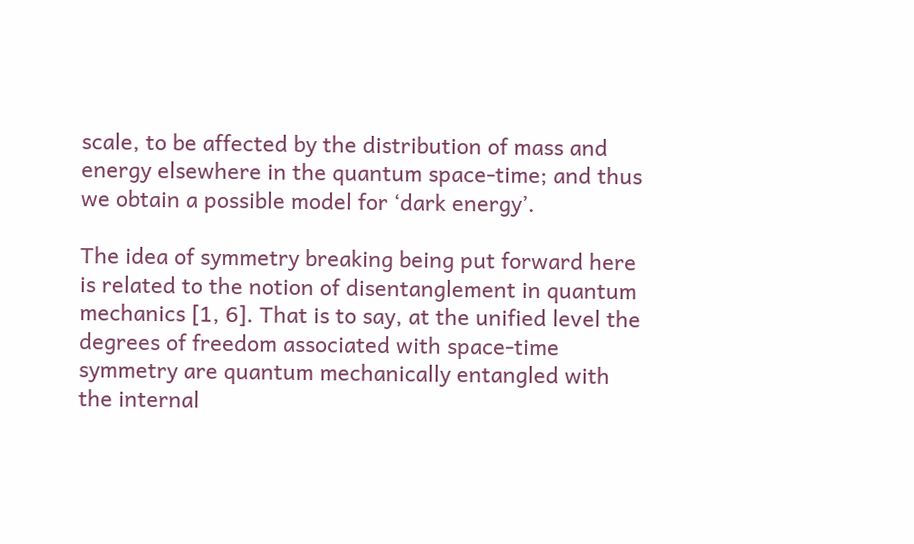scale, to be affected by the distribution of mass and energy elsewhere in the quantum space-time; and thus we obtain a possible model for ‘dark energy’.

The idea of symmetry breaking being put forward here is related to the notion of disentanglement in quantum mechanics [1, 6]. That is to say, at the unified level the degrees of freedom associated with space-time symmetry are quantum mechanically entangled with the internal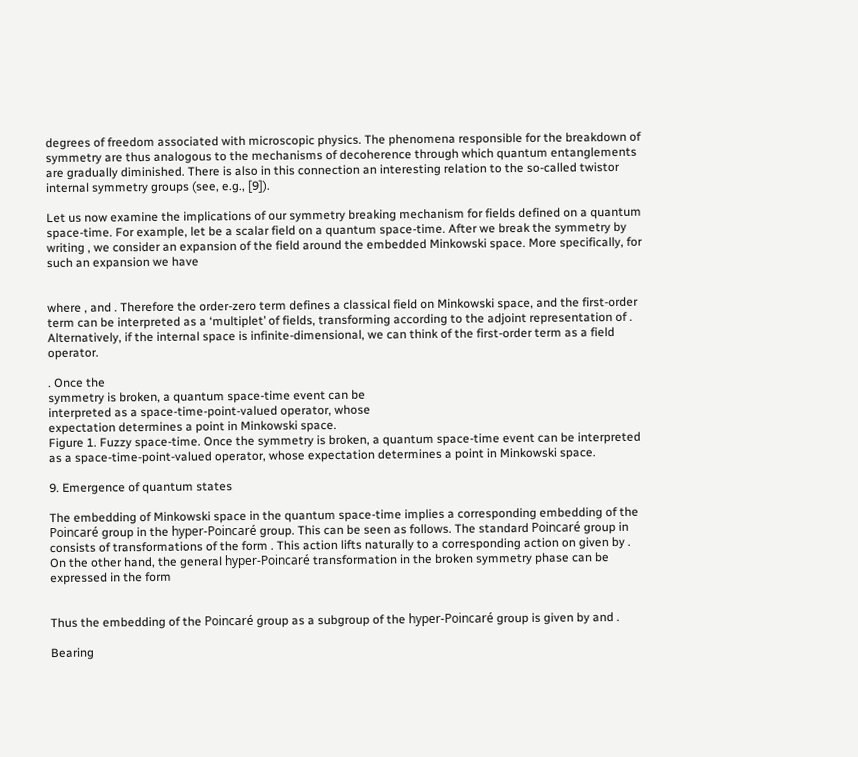degrees of freedom associated with microscopic physics. The phenomena responsible for the breakdown of symmetry are thus analogous to the mechanisms of decoherence through which quantum entanglements are gradually diminished. There is also in this connection an interesting relation to the so-called twistor internal symmetry groups (see, e.g., [9]).

Let us now examine the implications of our symmetry breaking mechanism for fields defined on a quantum space-time. For example, let be a scalar field on a quantum space-time. After we break the symmetry by writing , we consider an expansion of the field around the embedded Minkowski space. More specifically, for such an expansion we have


where , and . Therefore the order-zero term defines a classical field on Minkowski space, and the first-order term can be interpreted as a ‘multiplet’ of fields, transforming according to the adjoint representation of . Alternatively, if the internal space is infinite-dimensional, we can think of the first-order term as a field operator.

. Once the
symmetry is broken, a quantum space-time event can be
interpreted as a space-time-point-valued operator, whose
expectation determines a point in Minkowski space.
Figure 1. Fuzzy space-time. Once the symmetry is broken, a quantum space-time event can be interpreted as a space-time-point-valued operator, whose expectation determines a point in Minkowski space.

9. Emergence of quantum states

The embedding of Minkowski space in the quantum space-time implies a corresponding embedding of the Poincaré group in the hyper-Poincaré group. This can be seen as follows. The standard Poincaré group in consists of transformations of the form . This action lifts naturally to a corresponding action on given by . On the other hand, the general hyper-Poincaré transformation in the broken symmetry phase can be expressed in the form


Thus the embedding of the Poincaré group as a subgroup of the hyper-Poincaré group is given by and .

Bearing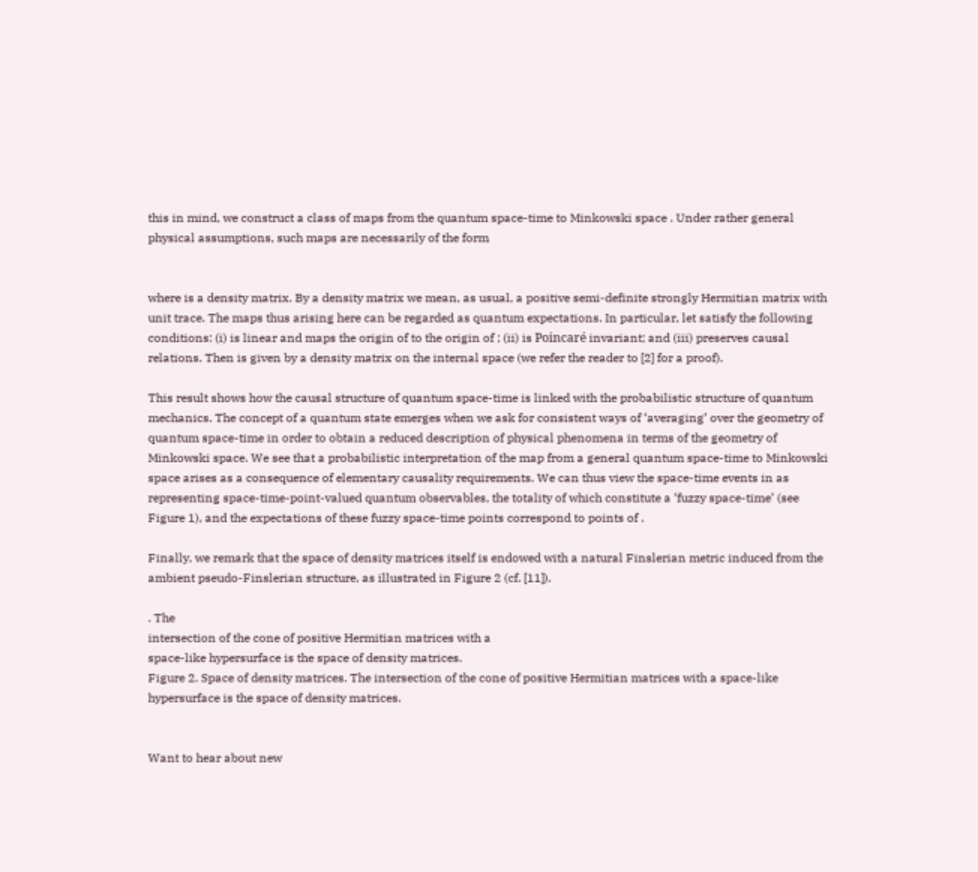this in mind, we construct a class of maps from the quantum space-time to Minkowski space . Under rather general physical assumptions, such maps are necessarily of the form


where is a density matrix. By a density matrix we mean, as usual, a positive semi-definite strongly Hermitian matrix with unit trace. The maps thus arising here can be regarded as quantum expectations. In particular, let satisfy the following conditions: (i) is linear and maps the origin of to the origin of ; (ii) is Poincaré invariant; and (iii) preserves causal relations. Then is given by a density matrix on the internal space (we refer the reader to [2] for a proof).

This result shows how the causal structure of quantum space-time is linked with the probabilistic structure of quantum mechanics. The concept of a quantum state emerges when we ask for consistent ways of ‘averaging’ over the geometry of quantum space-time in order to obtain a reduced description of physical phenomena in terms of the geometry of Minkowski space. We see that a probabilistic interpretation of the map from a general quantum space-time to Minkowski space arises as a consequence of elementary causality requirements. We can thus view the space-time events in as representing space-time-point-valued quantum observables, the totality of which constitute a ‘fuzzy space-time’ (see Figure 1), and the expectations of these fuzzy space-time points correspond to points of .

Finally, we remark that the space of density matrices itself is endowed with a natural Finslerian metric induced from the ambient pseudo-Finslerian structure, as illustrated in Figure 2 (cf. [11]).

. The
intersection of the cone of positive Hermitian matrices with a
space-like hypersurface is the space of density matrices.
Figure 2. Space of density matrices. The intersection of the cone of positive Hermitian matrices with a space-like hypersurface is the space of density matrices.


Want to hear about new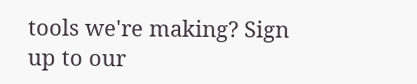tools we're making? Sign up to our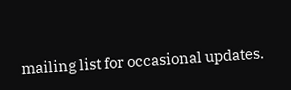mailing list for occasional updates.